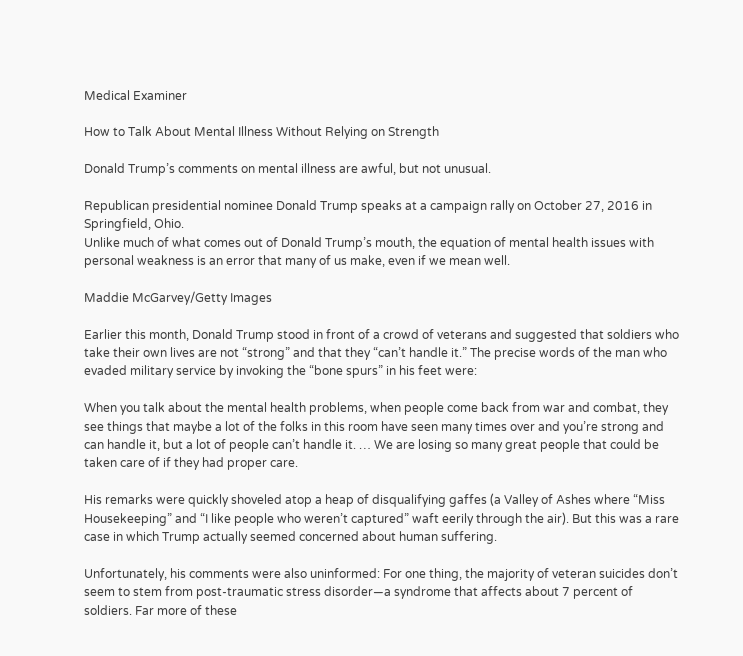Medical Examiner

How to Talk About Mental Illness Without Relying on Strength

Donald Trump’s comments on mental illness are awful, but not unusual.

Republican presidential nominee Donald Trump speaks at a campaign rally on October 27, 2016 in Springfield, Ohio.
Unlike much of what comes out of Donald Trump’s mouth, the equation of mental health issues with personal weakness is an error that many of us make, even if we mean well.

Maddie McGarvey/Getty Images

Earlier this month, Donald Trump stood in front of a crowd of veterans and suggested that soldiers who take their own lives are not “strong” and that they “can’t handle it.” The precise words of the man who evaded military service by invoking the “bone spurs” in his feet were:

When you talk about the mental health problems, when people come back from war and combat, they see things that maybe a lot of the folks in this room have seen many times over and you’re strong and can handle it, but a lot of people can’t handle it. … We are losing so many great people that could be taken care of if they had proper care.

His remarks were quickly shoveled atop a heap of disqualifying gaffes (a Valley of Ashes where “Miss Housekeeping” and “I like people who weren’t captured” waft eerily through the air). But this was a rare case in which Trump actually seemed concerned about human suffering.

Unfortunately, his comments were also uninformed: For one thing, the majority of veteran suicides don’t seem to stem from post-traumatic stress disorder—a syndrome that affects about 7 percent of soldiers. Far more of these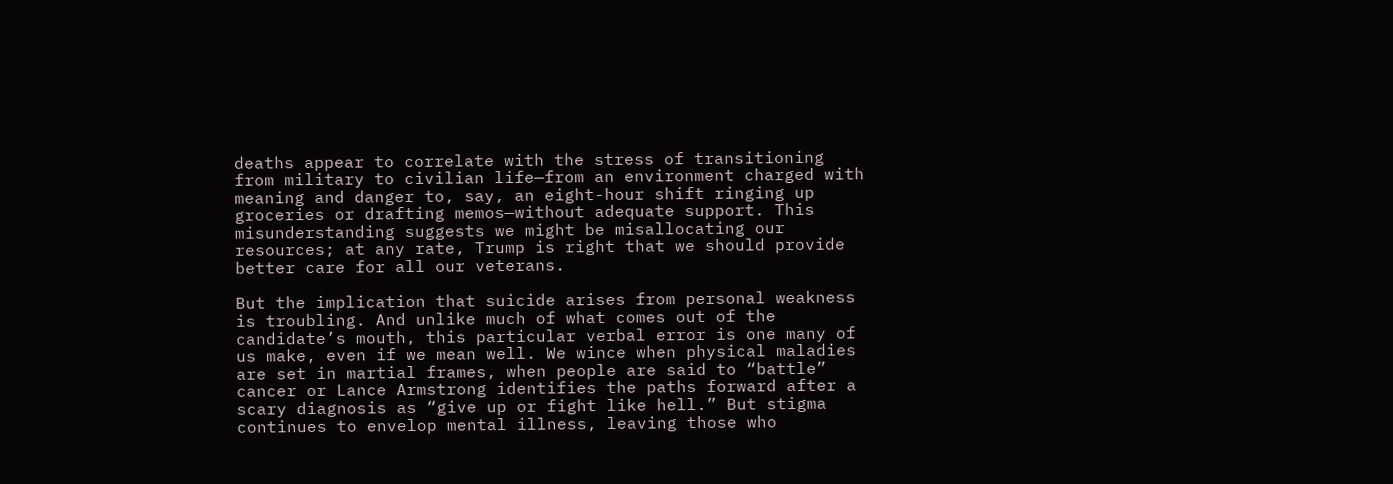deaths appear to correlate with the stress of transitioning from military to civilian life—from an environment charged with meaning and danger to, say, an eight-hour shift ringing up groceries or drafting memos—without adequate support. This misunderstanding suggests we might be misallocating our resources; at any rate, Trump is right that we should provide better care for all our veterans.

But the implication that suicide arises from personal weakness is troubling. And unlike much of what comes out of the candidate’s mouth, this particular verbal error is one many of us make, even if we mean well. We wince when physical maladies are set in martial frames, when people are said to “battle” cancer or Lance Armstrong identifies the paths forward after a scary diagnosis as “give up or fight like hell.” But stigma continues to envelop mental illness, leaving those who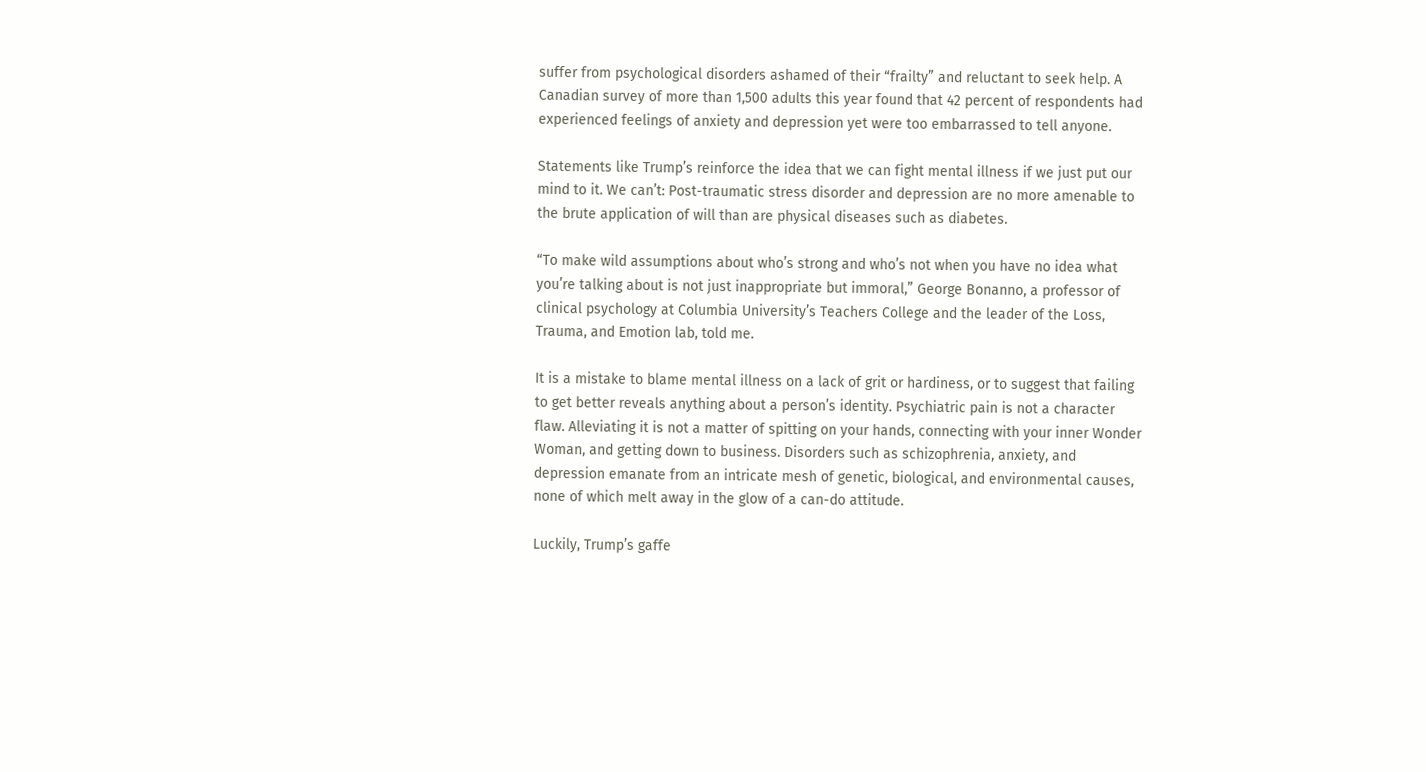suffer from psychological disorders ashamed of their “frailty” and reluctant to seek help. A Canadian survey of more than 1,500 adults this year found that 42 percent of respondents had experienced feelings of anxiety and depression yet were too embarrassed to tell anyone.

Statements like Trump’s reinforce the idea that we can fight mental illness if we just put our mind to it. We can’t: Post-traumatic stress disorder and depression are no more amenable to the brute application of will than are physical diseases such as diabetes.

“To make wild assumptions about who’s strong and who’s not when you have no idea what you’re talking about is not just inappropriate but immoral,” George Bonanno, a professor of clinical psychology at Columbia University’s Teachers College and the leader of the Loss, Trauma, and Emotion lab, told me.

It is a mistake to blame mental illness on a lack of grit or hardiness, or to suggest that failing to get better reveals anything about a person’s identity. Psychiatric pain is not a character flaw. Alleviating it is not a matter of spitting on your hands, connecting with your inner Wonder Woman, and getting down to business. Disorders such as schizophrenia, anxiety, and depression emanate from an intricate mesh of genetic, biological, and environmental causes, none of which melt away in the glow of a can-do attitude.

Luckily, Trump’s gaffe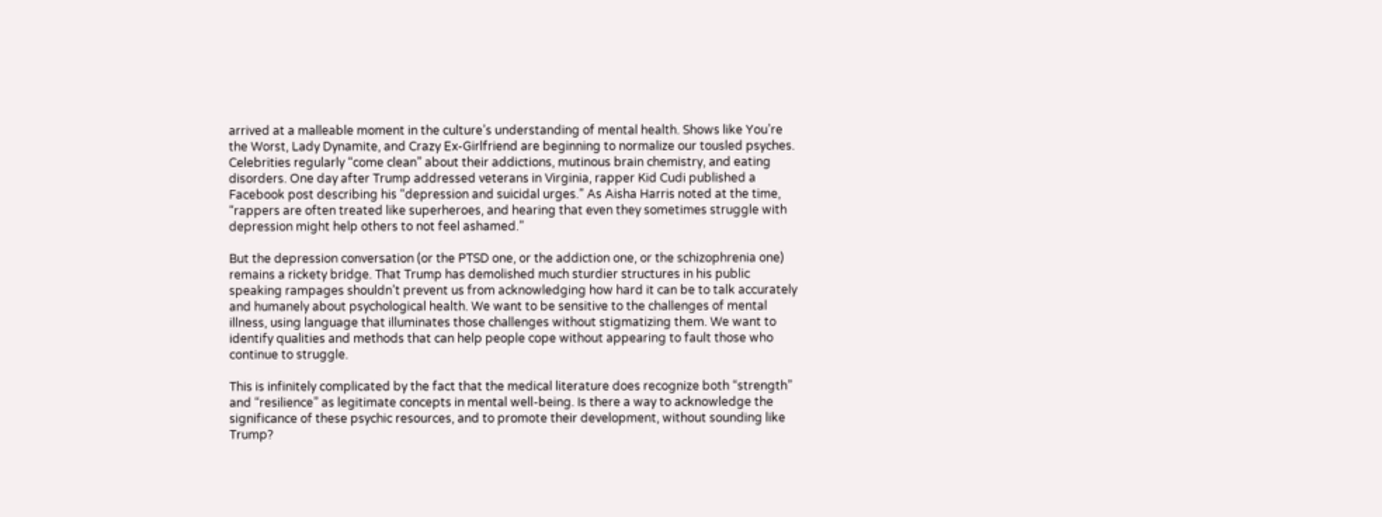arrived at a malleable moment in the culture’s understanding of mental health. Shows like You’re the Worst, Lady Dynamite, and Crazy Ex-Girlfriend are beginning to normalize our tousled psyches. Celebrities regularly “come clean” about their addictions, mutinous brain chemistry, and eating disorders. One day after Trump addressed veterans in Virginia, rapper Kid Cudi published a Facebook post describing his “depression and suicidal urges.” As Aisha Harris noted at the time, “rappers are often treated like superheroes, and hearing that even they sometimes struggle with depression might help others to not feel ashamed.”

But the depression conversation (or the PTSD one, or the addiction one, or the schizophrenia one) remains a rickety bridge. That Trump has demolished much sturdier structures in his public speaking rampages shouldn’t prevent us from acknowledging how hard it can be to talk accurately and humanely about psychological health. We want to be sensitive to the challenges of mental illness, using language that illuminates those challenges without stigmatizing them. We want to identify qualities and methods that can help people cope without appearing to fault those who continue to struggle.

This is infinitely complicated by the fact that the medical literature does recognize both “strength” and “resilience” as legitimate concepts in mental well-being. Is there a way to acknowledge the significance of these psychic resources, and to promote their development, without sounding like Trump?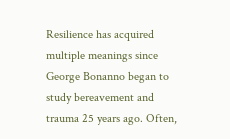Resilience has acquired multiple meanings since George Bonanno began to study bereavement and trauma 25 years ago. Often,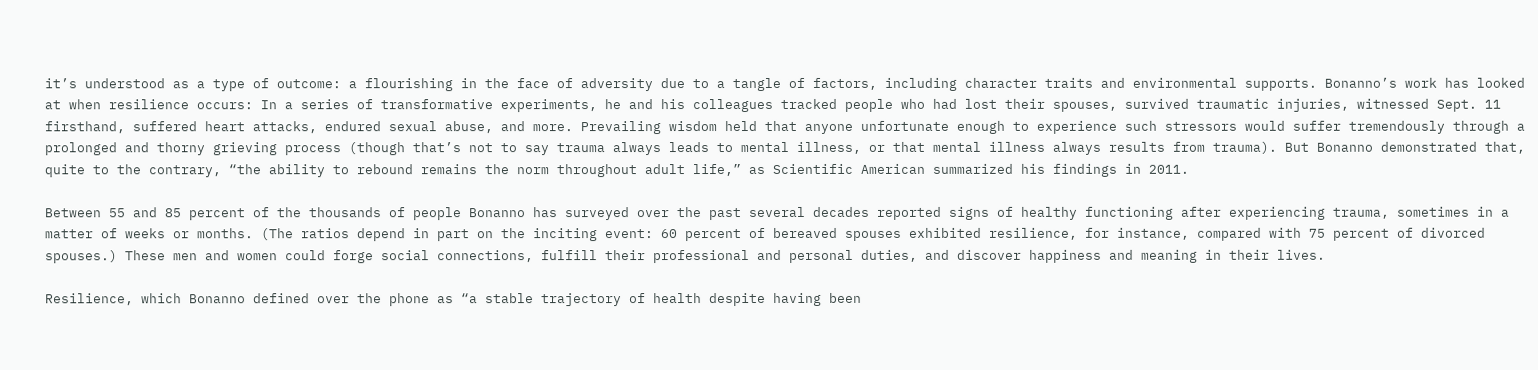it’s understood as a type of outcome: a flourishing in the face of adversity due to a tangle of factors, including character traits and environmental supports. Bonanno’s work has looked at when resilience occurs: In a series of transformative experiments, he and his colleagues tracked people who had lost their spouses, survived traumatic injuries, witnessed Sept. 11 firsthand, suffered heart attacks, endured sexual abuse, and more. Prevailing wisdom held that anyone unfortunate enough to experience such stressors would suffer tremendously through a prolonged and thorny grieving process (though that’s not to say trauma always leads to mental illness, or that mental illness always results from trauma). But Bonanno demonstrated that, quite to the contrary, “the ability to rebound remains the norm throughout adult life,” as Scientific American summarized his findings in 2011.

Between 55 and 85 percent of the thousands of people Bonanno has surveyed over the past several decades reported signs of healthy functioning after experiencing trauma, sometimes in a matter of weeks or months. (The ratios depend in part on the inciting event: 60 percent of bereaved spouses exhibited resilience, for instance, compared with 75 percent of divorced spouses.) These men and women could forge social connections, fulfill their professional and personal duties, and discover happiness and meaning in their lives.

Resilience, which Bonanno defined over the phone as “a stable trajectory of health despite having been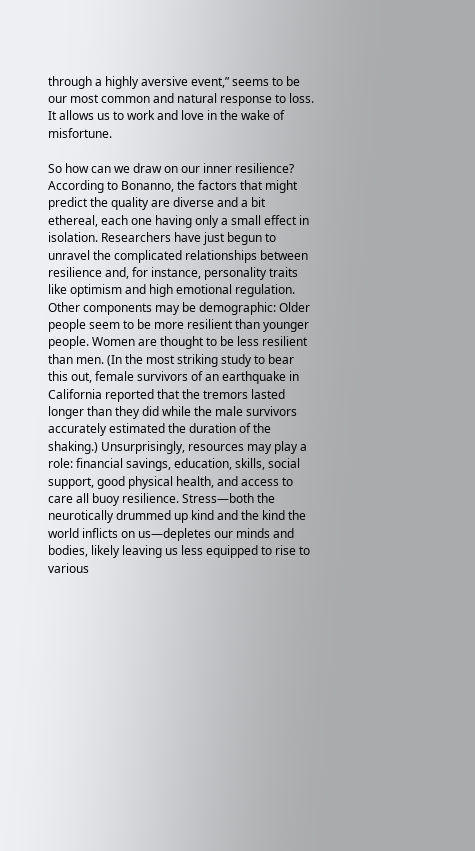through a highly aversive event,” seems to be our most common and natural response to loss. It allows us to work and love in the wake of misfortune.

So how can we draw on our inner resilience? According to Bonanno, the factors that might predict the quality are diverse and a bit ethereal, each one having only a small effect in isolation. Researchers have just begun to unravel the complicated relationships between resilience and, for instance, personality traits like optimism and high emotional regulation. Other components may be demographic: Older people seem to be more resilient than younger people. Women are thought to be less resilient than men. (In the most striking study to bear this out, female survivors of an earthquake in California reported that the tremors lasted longer than they did while the male survivors accurately estimated the duration of the shaking.) Unsurprisingly, resources may play a role: financial savings, education, skills, social support, good physical health, and access to care all buoy resilience. Stress—both the neurotically drummed up kind and the kind the world inflicts on us—depletes our minds and bodies, likely leaving us less equipped to rise to various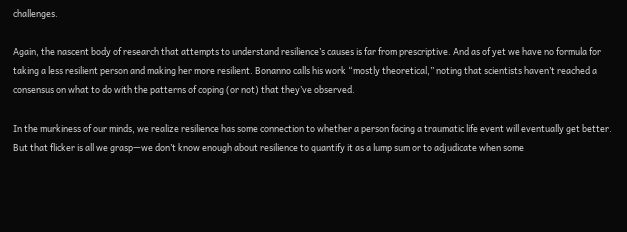challenges.

Again, the nascent body of research that attempts to understand resilience’s causes is far from prescriptive. And as of yet we have no formula for taking a less resilient person and making her more resilient. Bonanno calls his work “mostly theoretical,” noting that scientists haven’t reached a consensus on what to do with the patterns of coping (or not) that they’ve observed.

In the murkiness of our minds, we realize resilience has some connection to whether a person facing a traumatic life event will eventually get better. But that flicker is all we grasp—we don’t know enough about resilience to quantify it as a lump sum or to adjudicate when some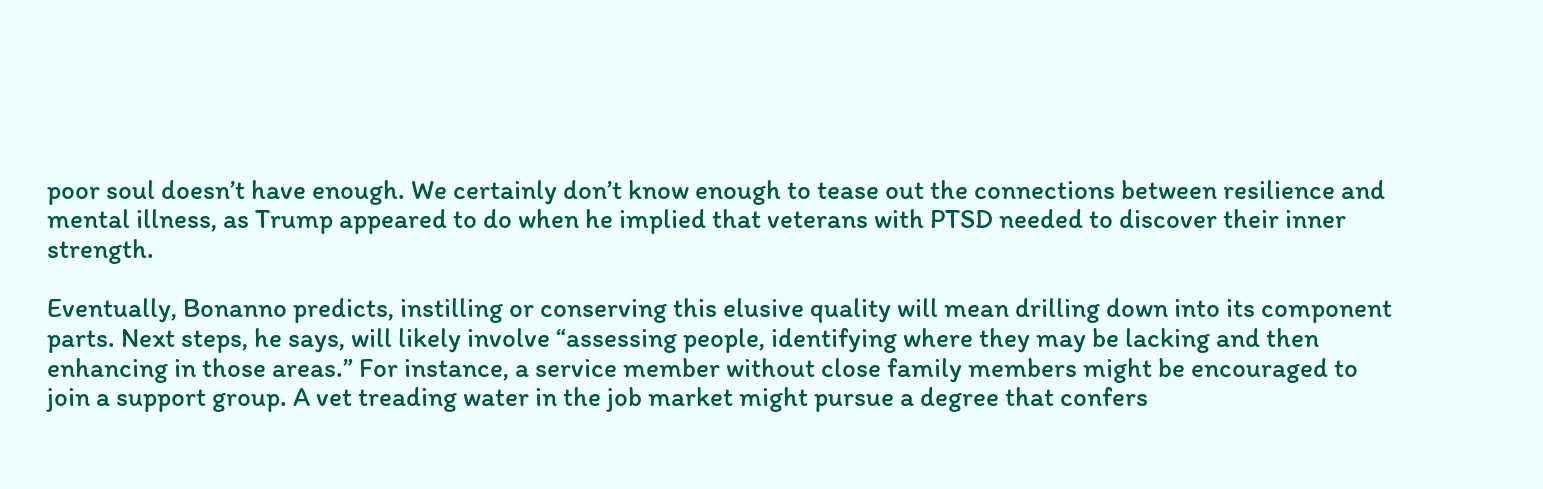poor soul doesn’t have enough. We certainly don’t know enough to tease out the connections between resilience and mental illness, as Trump appeared to do when he implied that veterans with PTSD needed to discover their inner strength.

Eventually, Bonanno predicts, instilling or conserving this elusive quality will mean drilling down into its component parts. Next steps, he says, will likely involve “assessing people, identifying where they may be lacking and then enhancing in those areas.” For instance, a service member without close family members might be encouraged to join a support group. A vet treading water in the job market might pursue a degree that confers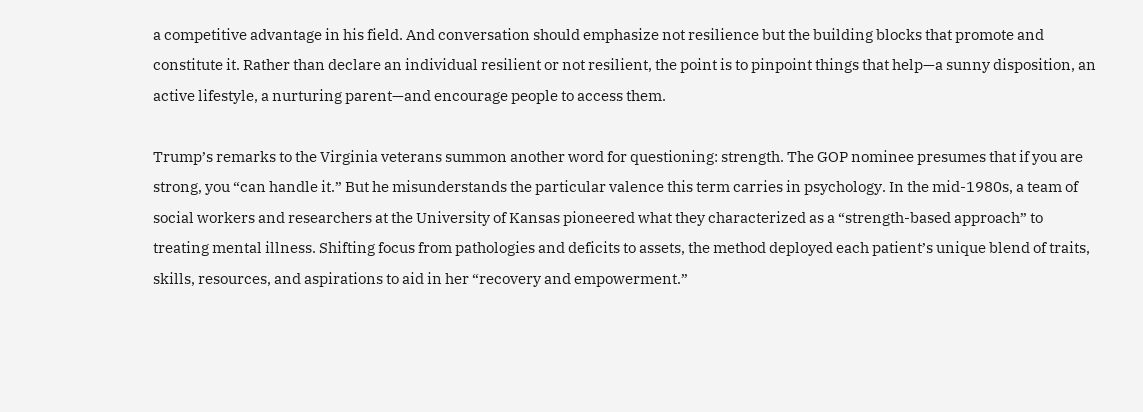a competitive advantage in his field. And conversation should emphasize not resilience but the building blocks that promote and constitute it. Rather than declare an individual resilient or not resilient, the point is to pinpoint things that help—a sunny disposition, an active lifestyle, a nurturing parent—and encourage people to access them.

Trump’s remarks to the Virginia veterans summon another word for questioning: strength. The GOP nominee presumes that if you are strong, you “can handle it.” But he misunderstands the particular valence this term carries in psychology. In the mid-1980s, a team of social workers and researchers at the University of Kansas pioneered what they characterized as a “strength-based approach” to treating mental illness. Shifting focus from pathologies and deficits to assets, the method deployed each patient’s unique blend of traits, skills, resources, and aspirations to aid in her “recovery and empowerment.”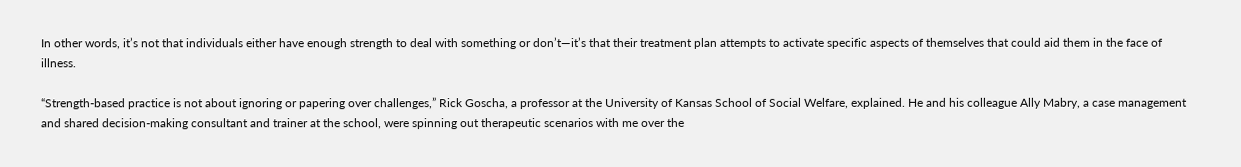In other words, it’s not that individuals either have enough strength to deal with something or don’t—it’s that their treatment plan attempts to activate specific aspects of themselves that could aid them in the face of illness.

“Strength-based practice is not about ignoring or papering over challenges,” Rick Goscha, a professor at the University of Kansas School of Social Welfare, explained. He and his colleague Ally Mabry, a case management and shared decision-making consultant and trainer at the school, were spinning out therapeutic scenarios with me over the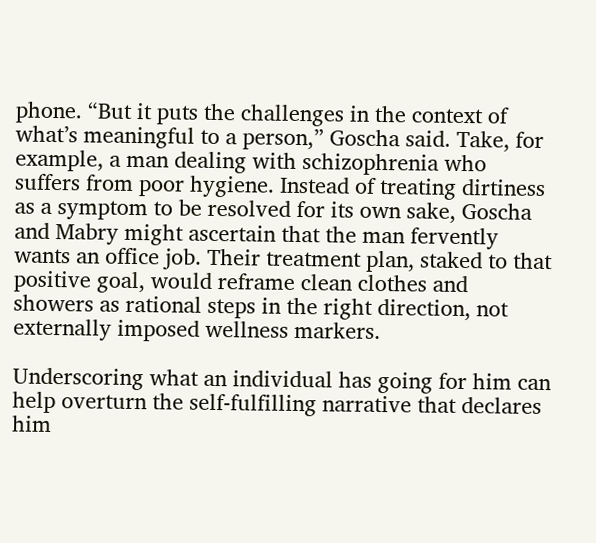phone. “But it puts the challenges in the context of what’s meaningful to a person,” Goscha said. Take, for example, a man dealing with schizophrenia who suffers from poor hygiene. Instead of treating dirtiness as a symptom to be resolved for its own sake, Goscha and Mabry might ascertain that the man fervently wants an office job. Their treatment plan, staked to that positive goal, would reframe clean clothes and showers as rational steps in the right direction, not externally imposed wellness markers.

Underscoring what an individual has going for him can help overturn the self-fulfilling narrative that declares him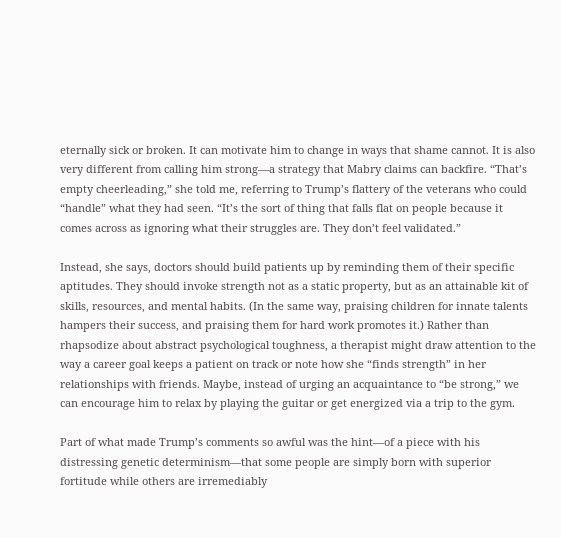eternally sick or broken. It can motivate him to change in ways that shame cannot. It is also very different from calling him strong—a strategy that Mabry claims can backfire. “That’s empty cheerleading,” she told me, referring to Trump’s flattery of the veterans who could “handle” what they had seen. “It’s the sort of thing that falls flat on people because it comes across as ignoring what their struggles are. They don’t feel validated.”

Instead, she says, doctors should build patients up by reminding them of their specific aptitudes. They should invoke strength not as a static property, but as an attainable kit of skills, resources, and mental habits. (In the same way, praising children for innate talents hampers their success, and praising them for hard work promotes it.) Rather than rhapsodize about abstract psychological toughness, a therapist might draw attention to the way a career goal keeps a patient on track or note how she “finds strength” in her relationships with friends. Maybe, instead of urging an acquaintance to “be strong,” we can encourage him to relax by playing the guitar or get energized via a trip to the gym.

Part of what made Trump’s comments so awful was the hint—of a piece with his distressing genetic determinism—that some people are simply born with superior fortitude while others are irremediably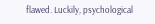flawed. Luckily, psychological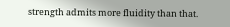strength admits more fluidity than that.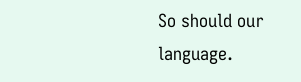So should our language.